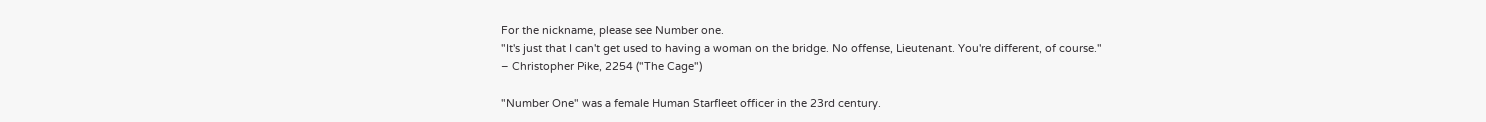For the nickname, please see Number one.
"It's just that I can't get used to having a woman on the bridge. No offense, Lieutenant. You're different, of course."
– Christopher Pike, 2254 ("The Cage")

"Number One" was a female Human Starfleet officer in the 23rd century.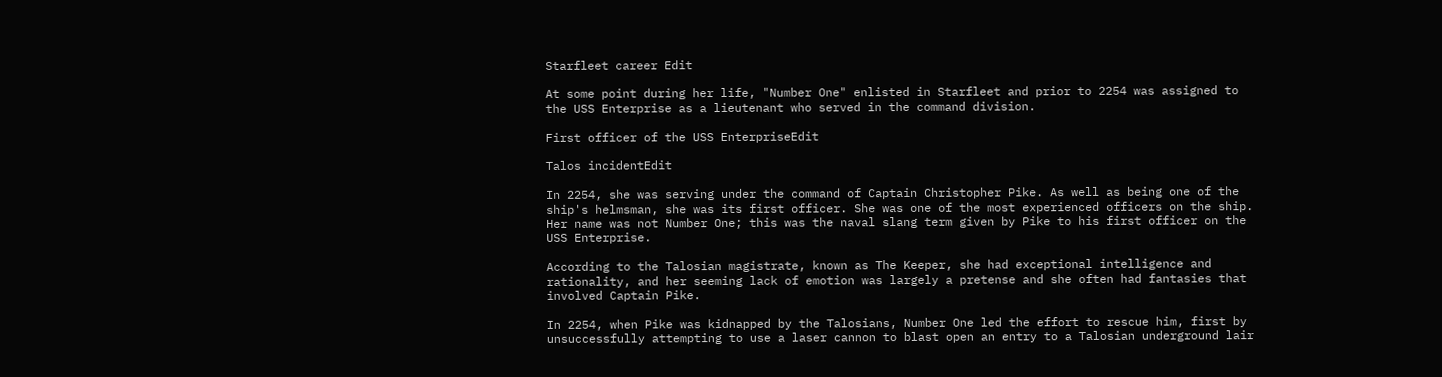Starfleet career Edit

At some point during her life, "Number One" enlisted in Starfleet and prior to 2254 was assigned to the USS Enterprise as a lieutenant who served in the command division.

First officer of the USS EnterpriseEdit

Talos incidentEdit

In 2254, she was serving under the command of Captain Christopher Pike. As well as being one of the ship's helmsman, she was its first officer. She was one of the most experienced officers on the ship. Her name was not Number One; this was the naval slang term given by Pike to his first officer on the USS Enterprise.

According to the Talosian magistrate, known as The Keeper, she had exceptional intelligence and rationality, and her seeming lack of emotion was largely a pretense and she often had fantasies that involved Captain Pike.

In 2254, when Pike was kidnapped by the Talosians, Number One led the effort to rescue him, first by unsuccessfully attempting to use a laser cannon to blast open an entry to a Talosian underground lair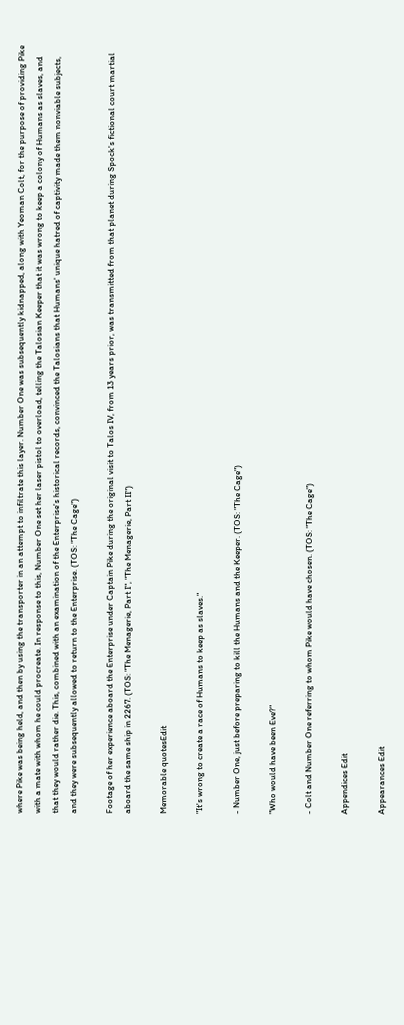where Pike was being held, and then by using the transporter in an attempt to infiltrate this layer. Number One was subsequently kidnapped, along with Yeoman Colt, for the purpose of providing Pike with a mate with whom he could procreate. In response to this, Number One set her laser pistol to overload, telling the Talosian Keeper that it was wrong to keep a colony of Humans as slaves, and that they would rather die. This, combined with an examination of the Enterprise's historical records, convinced the Talosians that Humans' unique hatred of captivity made them nonviable subjects, and they were subsequently allowed to return to the Enterprise. (TOS: "The Cage")

Footage of her experience aboard the Enterprise under Captain Pike during the original visit to Talos IV, from 13 years prior, was transmitted from that planet during Spock's fictional court martial aboard the same ship in 2267. (TOS: "The Menagerie, Part I", "The Menagerie, Part II")

Memorable quotesEdit

"It's wrong to create a race of Humans to keep as slaves."

- Number One, just before preparing to kill the Humans and the Keeper. (TOS: "The Cage")

"Who would have been Eve?"

- Colt and Number One referring to whom Pike would have chosen. (TOS: "The Cage")

Appendices Edit

Appearances Edit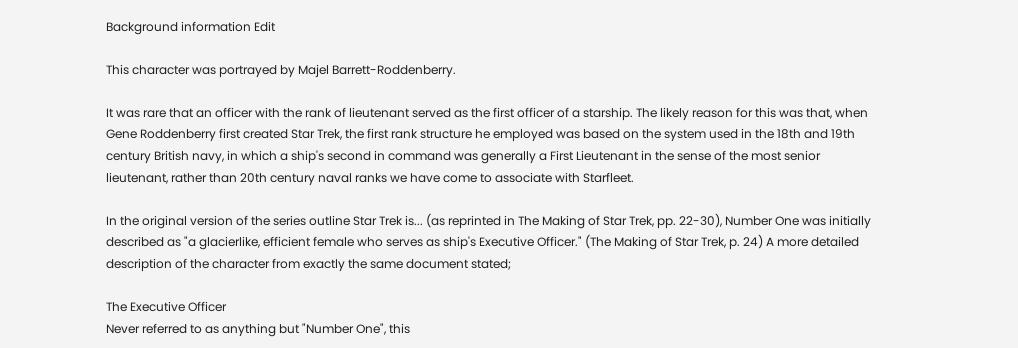Background information Edit

This character was portrayed by Majel Barrett-Roddenberry.

It was rare that an officer with the rank of lieutenant served as the first officer of a starship. The likely reason for this was that, when Gene Roddenberry first created Star Trek, the first rank structure he employed was based on the system used in the 18th and 19th century British navy, in which a ship's second in command was generally a First Lieutenant in the sense of the most senior lieutenant, rather than 20th century naval ranks we have come to associate with Starfleet.

In the original version of the series outline Star Trek is... (as reprinted in The Making of Star Trek, pp. 22-30), Number One was initially described as "a glacierlike, efficient female who serves as ship's Executive Officer." (The Making of Star Trek, p. 24) A more detailed description of the character from exactly the same document stated;

The Executive Officer
Never referred to as anything but "Number One", this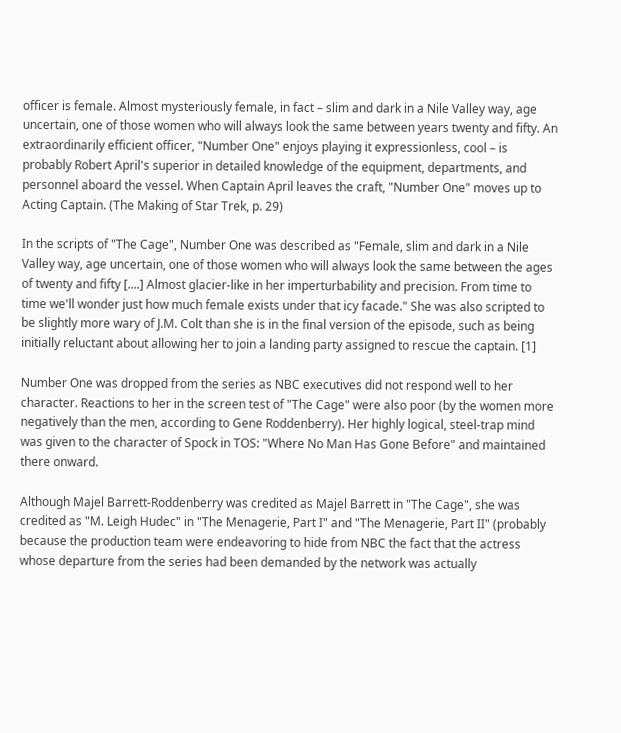officer is female. Almost mysteriously female, in fact – slim and dark in a Nile Valley way, age uncertain, one of those women who will always look the same between years twenty and fifty. An extraordinarily efficient officer, "Number One" enjoys playing it expressionless, cool – is probably Robert April's superior in detailed knowledge of the equipment, departments, and personnel aboard the vessel. When Captain April leaves the craft, "Number One" moves up to Acting Captain. (The Making of Star Trek, p. 29)

In the scripts of "The Cage", Number One was described as "Female, slim and dark in a Nile Valley way, age uncertain, one of those women who will always look the same between the ages of twenty and fifty [....] Almost glacier-like in her imperturbability and precision. From time to time we'll wonder just how much female exists under that icy facade." She was also scripted to be slightly more wary of J.M. Colt than she is in the final version of the episode, such as being initially reluctant about allowing her to join a landing party assigned to rescue the captain. [1]

Number One was dropped from the series as NBC executives did not respond well to her character. Reactions to her in the screen test of "The Cage" were also poor (by the women more negatively than the men, according to Gene Roddenberry). Her highly logical, steel-trap mind was given to the character of Spock in TOS: "Where No Man Has Gone Before" and maintained there onward.

Although Majel Barrett-Roddenberry was credited as Majel Barrett in "The Cage", she was credited as "M. Leigh Hudec" in "The Menagerie, Part I" and "The Menagerie, Part II" (probably because the production team were endeavoring to hide from NBC the fact that the actress whose departure from the series had been demanded by the network was actually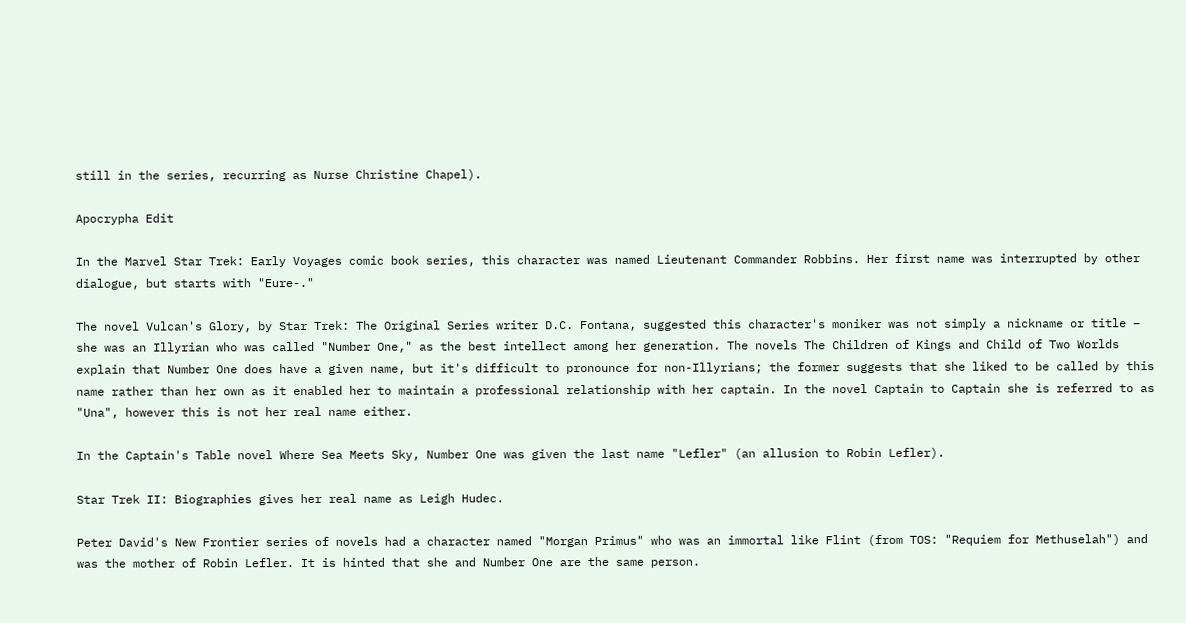still in the series, recurring as Nurse Christine Chapel).

Apocrypha Edit

In the Marvel Star Trek: Early Voyages comic book series, this character was named Lieutenant Commander Robbins. Her first name was interrupted by other dialogue, but starts with "Eure-."

The novel Vulcan's Glory, by Star Trek: The Original Series writer D.C. Fontana, suggested this character's moniker was not simply a nickname or title – she was an Illyrian who was called "Number One," as the best intellect among her generation. The novels The Children of Kings and Child of Two Worlds explain that Number One does have a given name, but it's difficult to pronounce for non-Illyrians; the former suggests that she liked to be called by this name rather than her own as it enabled her to maintain a professional relationship with her captain. In the novel Captain to Captain she is referred to as "Una", however this is not her real name either.

In the Captain's Table novel Where Sea Meets Sky, Number One was given the last name "Lefler" (an allusion to Robin Lefler).

Star Trek II: Biographies gives her real name as Leigh Hudec.

Peter David's New Frontier series of novels had a character named "Morgan Primus" who was an immortal like Flint (from TOS: "Requiem for Methuselah") and was the mother of Robin Lefler. It is hinted that she and Number One are the same person.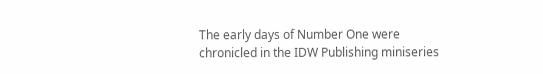The early days of Number One were chronicled in the IDW Publishing miniseries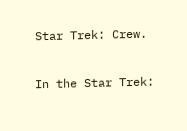Star Trek: Crew.

In the Star Trek: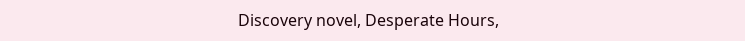Discovery novel, Desperate Hours,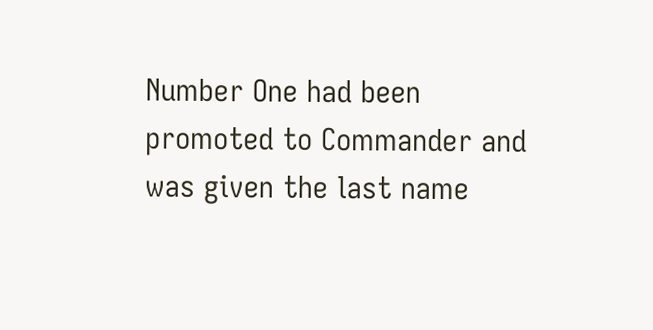Number One had been promoted to Commander and was given the last name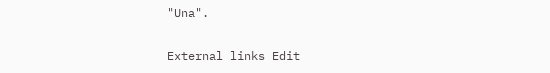"Una".

External links Edit